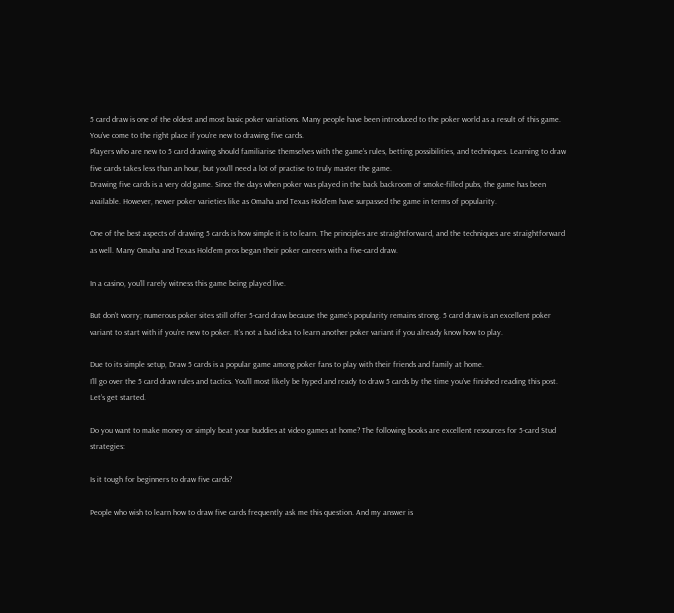5 card draw is one of the oldest and most basic poker variations. Many people have been introduced to the poker world as a result of this game. You’ve come to the right place if you’re new to drawing five cards.
Players who are new to 5 card drawing should familiarise themselves with the game’s rules, betting possibilities, and techniques. Learning to draw five cards takes less than an hour, but you’ll need a lot of practise to truly master the game.
Drawing five cards is a very old game. Since the days when poker was played in the back backroom of smoke-filled pubs, the game has been available. However, newer poker varieties like as Omaha and Texas Hold’em have surpassed the game in terms of popularity.

One of the best aspects of drawing 5 cards is how simple it is to learn. The principles are straightforward, and the techniques are straightforward as well. Many Omaha and Texas Hold’em pros began their poker careers with a five-card draw.

In a casino, you’ll rarely witness this game being played live.

But don’t worry; numerous poker sites still offer 5-card draw because the game’s popularity remains strong. 5 card draw is an excellent poker variant to start with if you’re new to poker. It’s not a bad idea to learn another poker variant if you already know how to play.

Due to its simple setup, Draw 5 cards is a popular game among poker fans to play with their friends and family at home.
I’ll go over the 5 card draw rules and tactics. You’ll most likely be hyped and ready to draw 5 cards by the time you’ve finished reading this post. Let’s get started.

Do you want to make money or simply beat your buddies at video games at home? The following books are excellent resources for 5-card Stud strategies:

Is it tough for beginners to draw five cards?

People who wish to learn how to draw five cards frequently ask me this question. And my answer is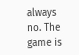always no. The game is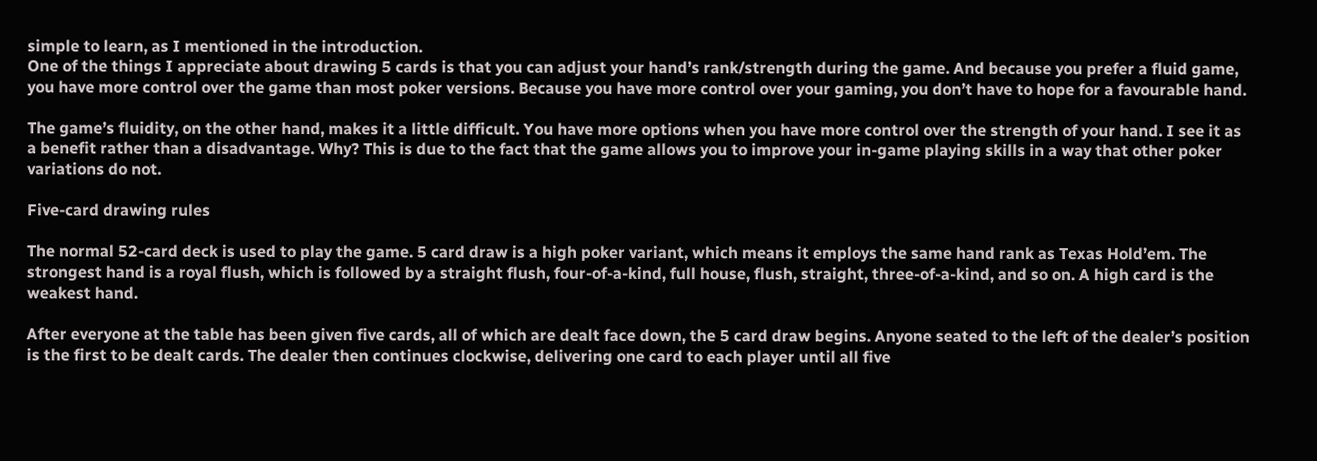simple to learn, as I mentioned in the introduction.
One of the things I appreciate about drawing 5 cards is that you can adjust your hand’s rank/strength during the game. And because you prefer a fluid game, you have more control over the game than most poker versions. Because you have more control over your gaming, you don’t have to hope for a favourable hand.

The game’s fluidity, on the other hand, makes it a little difficult. You have more options when you have more control over the strength of your hand. I see it as a benefit rather than a disadvantage. Why? This is due to the fact that the game allows you to improve your in-game playing skills in a way that other poker variations do not.

Five-card drawing rules

The normal 52-card deck is used to play the game. 5 card draw is a high poker variant, which means it employs the same hand rank as Texas Hold’em. The strongest hand is a royal flush, which is followed by a straight flush, four-of-a-kind, full house, flush, straight, three-of-a-kind, and so on. A high card is the weakest hand.

After everyone at the table has been given five cards, all of which are dealt face down, the 5 card draw begins. Anyone seated to the left of the dealer’s position is the first to be dealt cards. The dealer then continues clockwise, delivering one card to each player until all five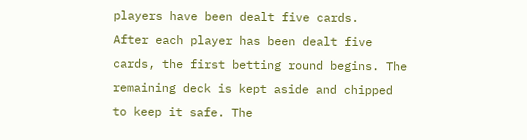players have been dealt five cards.
After each player has been dealt five cards, the first betting round begins. The remaining deck is kept aside and chipped to keep it safe. The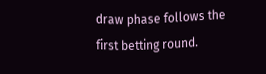draw phase follows the first betting round.